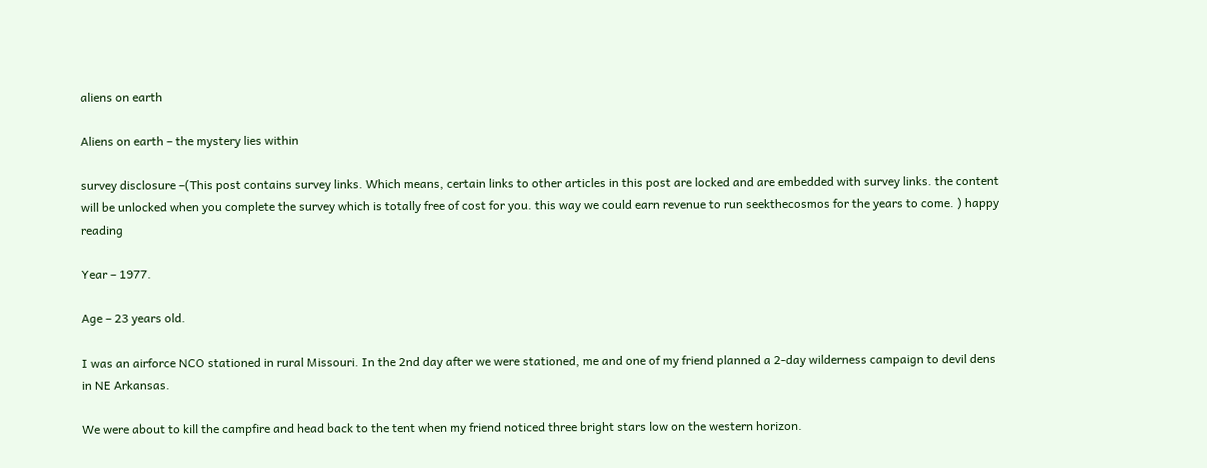aliens on earth

Aliens on earth – the mystery lies within

survey disclosure –(This post contains survey links. Which means, certain links to other articles in this post are locked and are embedded with survey links. the content will be unlocked when you complete the survey which is totally free of cost for you. this way we could earn revenue to run seekthecosmos for the years to come. ) happy reading

Year – 1977.

Age – 23 years old.

I was an airforce NCO stationed in rural Missouri. In the 2nd day after we were stationed, me and one of my friend planned a 2-day wilderness campaign to devil dens in NE Arkansas.

We were about to kill the campfire and head back to the tent when my friend noticed three bright stars low on the western horizon.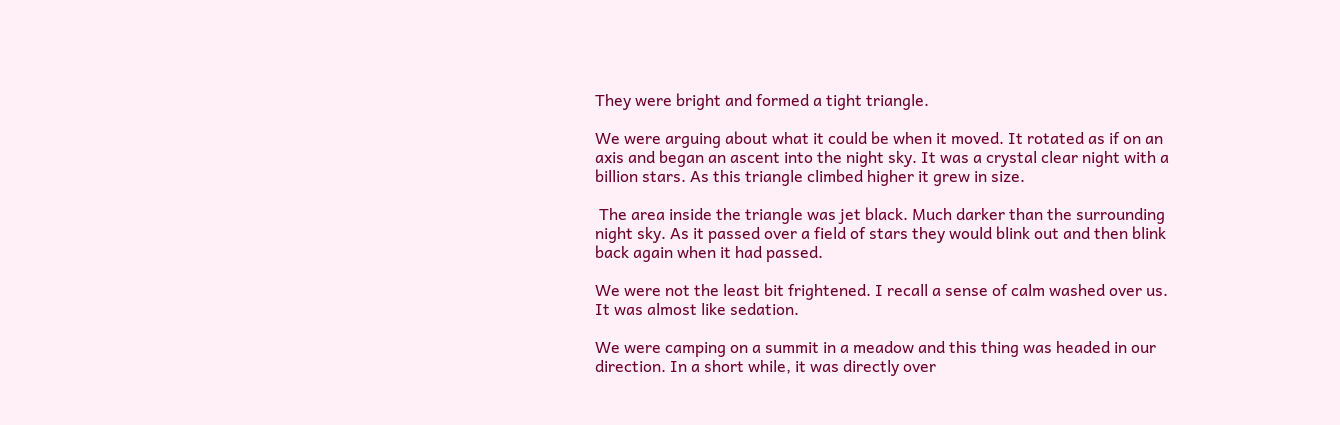They were bright and formed a tight triangle.

We were arguing about what it could be when it moved. It rotated as if on an axis and began an ascent into the night sky. It was a crystal clear night with a billion stars. As this triangle climbed higher it grew in size.

 The area inside the triangle was jet black. Much darker than the surrounding night sky. As it passed over a field of stars they would blink out and then blink back again when it had passed.

We were not the least bit frightened. I recall a sense of calm washed over us. It was almost like sedation.

We were camping on a summit in a meadow and this thing was headed in our direction. In a short while, it was directly over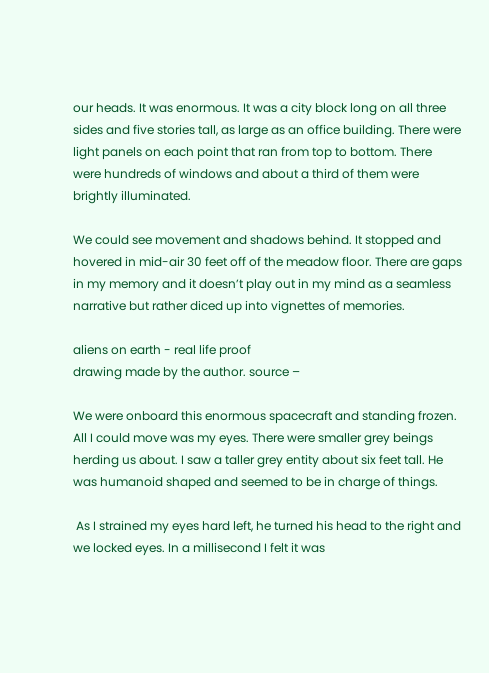our heads. It was enormous. It was a city block long on all three sides and five stories tall, as large as an office building. There were light panels on each point that ran from top to bottom. There were hundreds of windows and about a third of them were brightly illuminated.

We could see movement and shadows behind. It stopped and hovered in mid-air 30 feet off of the meadow floor. There are gaps in my memory and it doesn’t play out in my mind as a seamless narrative but rather diced up into vignettes of memories.

aliens on earth - real life proof
drawing made by the author. source –

We were onboard this enormous spacecraft and standing frozen. All I could move was my eyes. There were smaller grey beings herding us about. I saw a taller grey entity about six feet tall. He was humanoid shaped and seemed to be in charge of things.

 As I strained my eyes hard left, he turned his head to the right and we locked eyes. In a millisecond I felt it was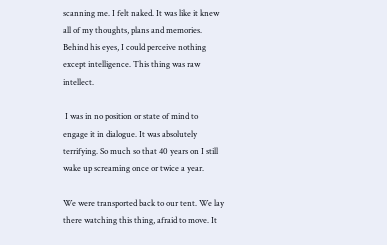scanning me. I felt naked. It was like it knew all of my thoughts, plans and memories. Behind his eyes, I could perceive nothing except intelligence. This thing was raw intellect.

 I was in no position or state of mind to engage it in dialogue. It was absolutely terrifying. So much so that 40 years on I still wake up screaming once or twice a year.

We were transported back to our tent. We lay there watching this thing, afraid to move. It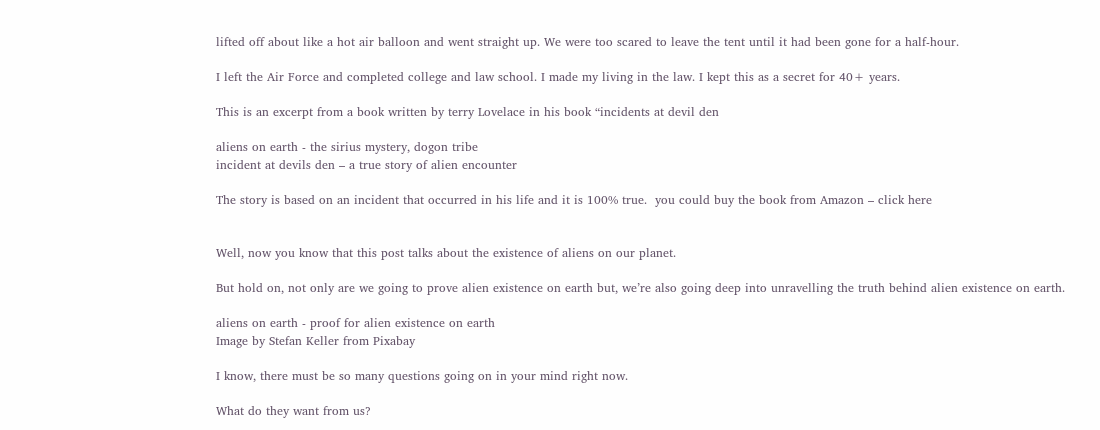lifted off about like a hot air balloon and went straight up. We were too scared to leave the tent until it had been gone for a half-hour.

I left the Air Force and completed college and law school. I made my living in the law. I kept this as a secret for 40+ years.

This is an excerpt from a book written by terry Lovelace in his book “incidents at devil den

aliens on earth - the sirius mystery, dogon tribe
incident at devils den – a true story of alien encounter

The story is based on an incident that occurred in his life and it is 100% true.  you could buy the book from Amazon – click here


Well, now you know that this post talks about the existence of aliens on our planet.

But hold on, not only are we going to prove alien existence on earth but, we’re also going deep into unravelling the truth behind alien existence on earth.

aliens on earth - proof for alien existence on earth
Image by Stefan Keller from Pixabay

I know, there must be so many questions going on in your mind right now.

What do they want from us?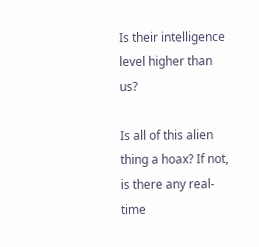Is their intelligence level higher than us?

Is all of this alien thing a hoax? If not, is there any real-time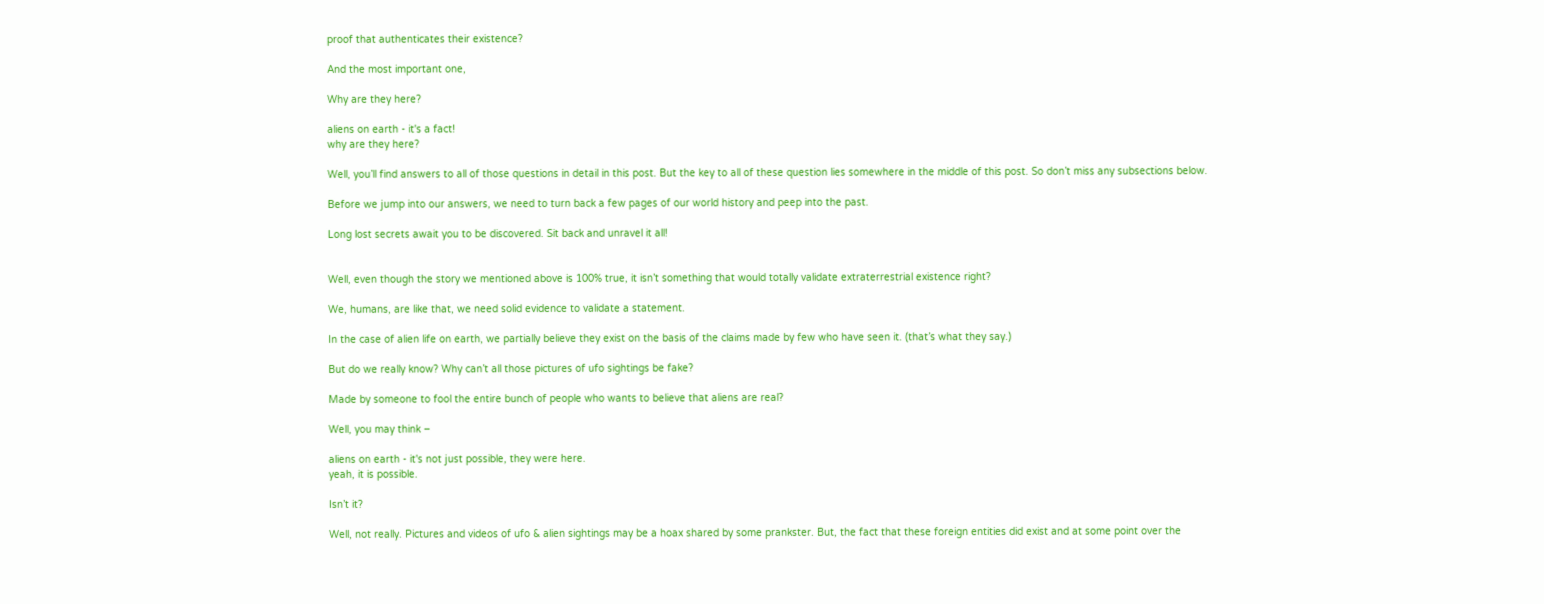proof that authenticates their existence?

And the most important one,

Why are they here?

aliens on earth - it's a fact!
why are they here?

Well, you’ll find answers to all of those questions in detail in this post. But the key to all of these question lies somewhere in the middle of this post. So don’t miss any subsections below.

Before we jump into our answers, we need to turn back a few pages of our world history and peep into the past.

Long lost secrets await you to be discovered. Sit back and unravel it all!


Well, even though the story we mentioned above is 100% true, it isn’t something that would totally validate extraterrestrial existence right?

We, humans, are like that, we need solid evidence to validate a statement.

In the case of alien life on earth, we partially believe they exist on the basis of the claims made by few who have seen it. (that’s what they say.)

But do we really know? Why can’t all those pictures of ufo sightings be fake?

Made by someone to fool the entire bunch of people who wants to believe that aliens are real?

Well, you may think –

aliens on earth - it's not just possible, they were here.
yeah, it is possible.

Isn’t it?

Well, not really. Pictures and videos of ufo & alien sightings may be a hoax shared by some prankster. But, the fact that these foreign entities did exist and at some point over the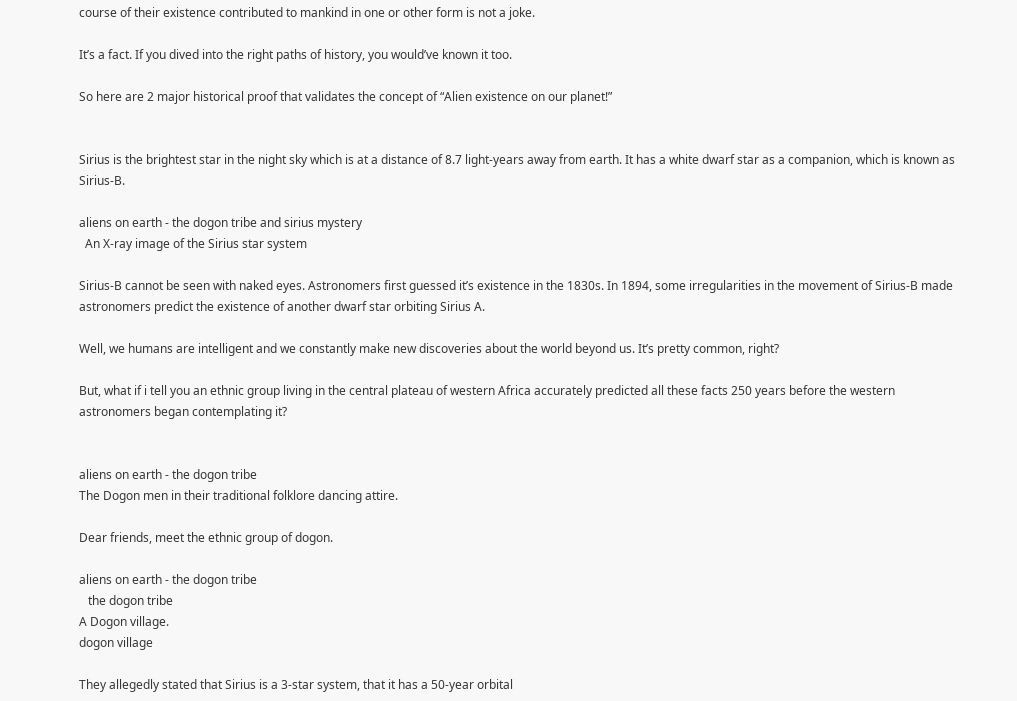course of their existence contributed to mankind in one or other form is not a joke.

It’s a fact. If you dived into the right paths of history, you would’ve known it too.

So here are 2 major historical proof that validates the concept of “Alien existence on our planet!”


Sirius is the brightest star in the night sky which is at a distance of 8.7 light-years away from earth. It has a white dwarf star as a companion, which is known as Sirius-B.

aliens on earth - the dogon tribe and sirius mystery
  An X-ray image of the Sirius star system

Sirius-B cannot be seen with naked eyes. Astronomers first guessed it’s existence in the 1830s. In 1894, some irregularities in the movement of Sirius-B made astronomers predict the existence of another dwarf star orbiting Sirius A.

Well, we humans are intelligent and we constantly make new discoveries about the world beyond us. It’s pretty common, right?

But, what if i tell you an ethnic group living in the central plateau of western Africa accurately predicted all these facts 250 years before the western astronomers began contemplating it?


aliens on earth - the dogon tribe
The Dogon men in their traditional folklore dancing attire.

Dear friends, meet the ethnic group of dogon.

aliens on earth - the dogon tribe
   the dogon tribe
A Dogon village.
dogon village

They allegedly stated that Sirius is a 3-star system, that it has a 50-year orbital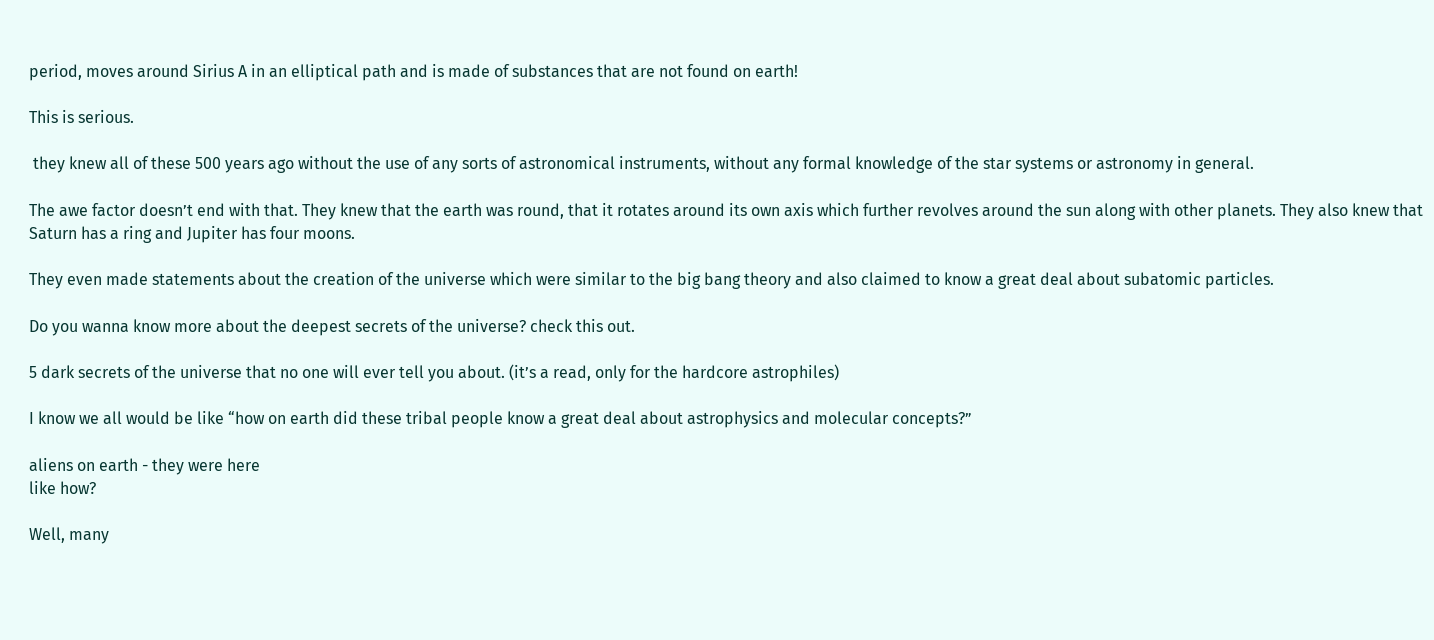period, moves around Sirius A in an elliptical path and is made of substances that are not found on earth!

This is serious.

 they knew all of these 500 years ago without the use of any sorts of astronomical instruments, without any formal knowledge of the star systems or astronomy in general.

The awe factor doesn’t end with that. They knew that the earth was round, that it rotates around its own axis which further revolves around the sun along with other planets. They also knew that Saturn has a ring and Jupiter has four moons.

They even made statements about the creation of the universe which were similar to the big bang theory and also claimed to know a great deal about subatomic particles.

Do you wanna know more about the deepest secrets of the universe? check this out.

5 dark secrets of the universe that no one will ever tell you about. (it’s a read, only for the hardcore astrophiles)

I know we all would be like “how on earth did these tribal people know a great deal about astrophysics and molecular concepts?”

aliens on earth - they were here
like how?

Well, many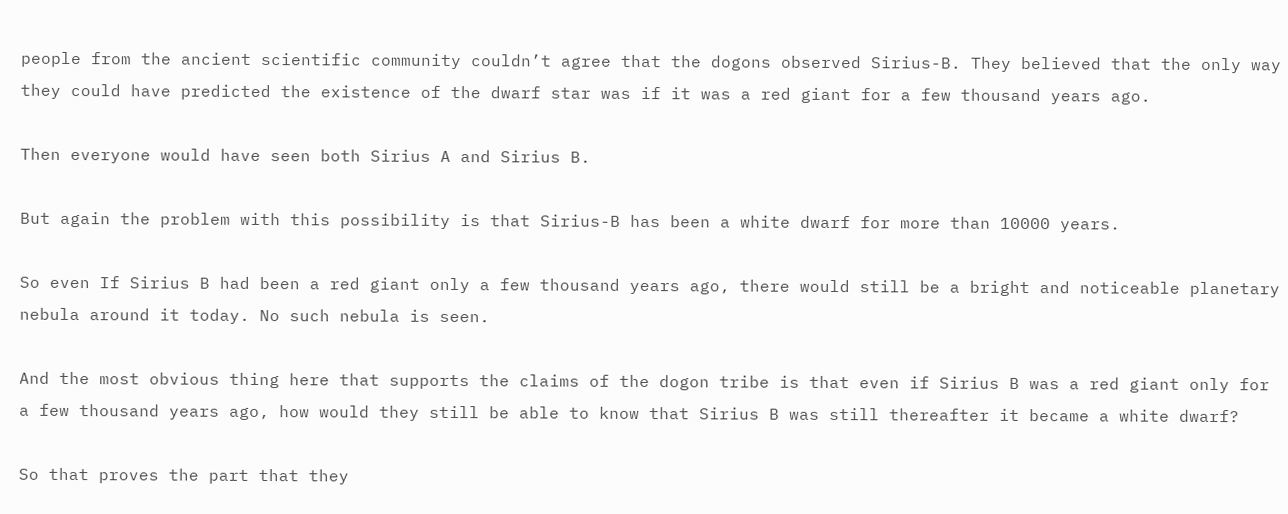people from the ancient scientific community couldn’t agree that the dogons observed Sirius-B. They believed that the only way they could have predicted the existence of the dwarf star was if it was a red giant for a few thousand years ago.

Then everyone would have seen both Sirius A and Sirius B.

But again the problem with this possibility is that Sirius-B has been a white dwarf for more than 10000 years.

So even If Sirius B had been a red giant only a few thousand years ago, there would still be a bright and noticeable planetary nebula around it today. No such nebula is seen.

And the most obvious thing here that supports the claims of the dogon tribe is that even if Sirius B was a red giant only for a few thousand years ago, how would they still be able to know that Sirius B was still thereafter it became a white dwarf?

So that proves the part that they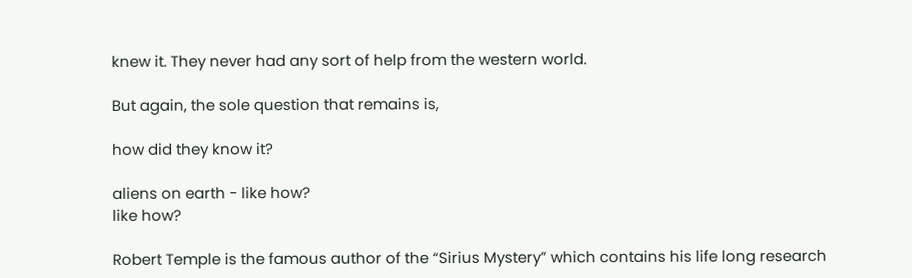knew it. They never had any sort of help from the western world.

But again, the sole question that remains is,

how did they know it?

aliens on earth - like how?
like how?

Robert Temple is the famous author of the “Sirius Mystery” which contains his life long research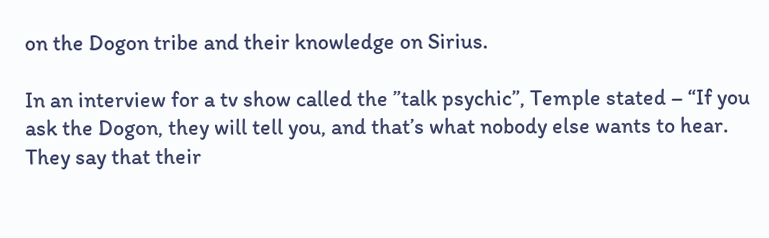on the Dogon tribe and their knowledge on Sirius.

In an interview for a tv show called the ”talk psychic”, Temple stated – “If you ask the Dogon, they will tell you, and that’s what nobody else wants to hear. They say that their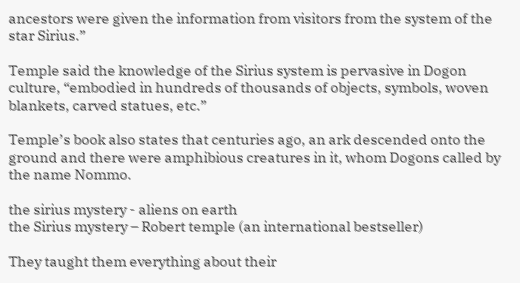ancestors were given the information from visitors from the system of the star Sirius.”

Temple said the knowledge of the Sirius system is pervasive in Dogon culture, “embodied in hundreds of thousands of objects, symbols, woven blankets, carved statues, etc.”

Temple’s book also states that centuries ago, an ark descended onto the ground and there were amphibious creatures in it, whom Dogons called by the name Nommo.

the sirius mystery - aliens on earth
the Sirius mystery – Robert temple (an international bestseller)

They taught them everything about their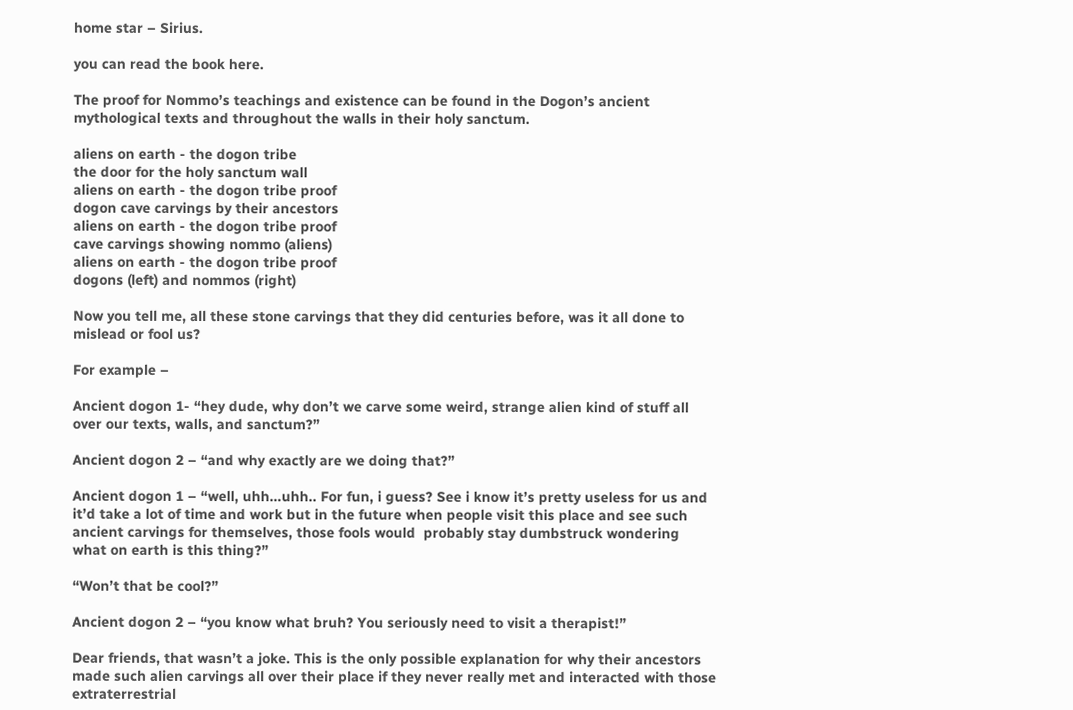home star – Sirius.

you can read the book here.

The proof for Nommo’s teachings and existence can be found in the Dogon’s ancient mythological texts and throughout the walls in their holy sanctum.

aliens on earth - the dogon tribe
the door for the holy sanctum wall
aliens on earth - the dogon tribe proof
dogon cave carvings by their ancestors
aliens on earth - the dogon tribe proof
cave carvings showing nommo (aliens)
aliens on earth - the dogon tribe proof
dogons (left) and nommos (right)

Now you tell me, all these stone carvings that they did centuries before, was it all done to mislead or fool us?

For example –

Ancient dogon 1- “hey dude, why don’t we carve some weird, strange alien kind of stuff all over our texts, walls, and sanctum?”

Ancient dogon 2 – “and why exactly are we doing that?”

Ancient dogon 1 – “well, uhh…uhh.. For fun, i guess? See i know it’s pretty useless for us and it’d take a lot of time and work but in the future when people visit this place and see such ancient carvings for themselves, those fools would  probably stay dumbstruck wondering what on earth is this thing?”

“Won’t that be cool?”

Ancient dogon 2 – “you know what bruh? You seriously need to visit a therapist!”

Dear friends, that wasn’t a joke. This is the only possible explanation for why their ancestors made such alien carvings all over their place if they never really met and interacted with those extraterrestrial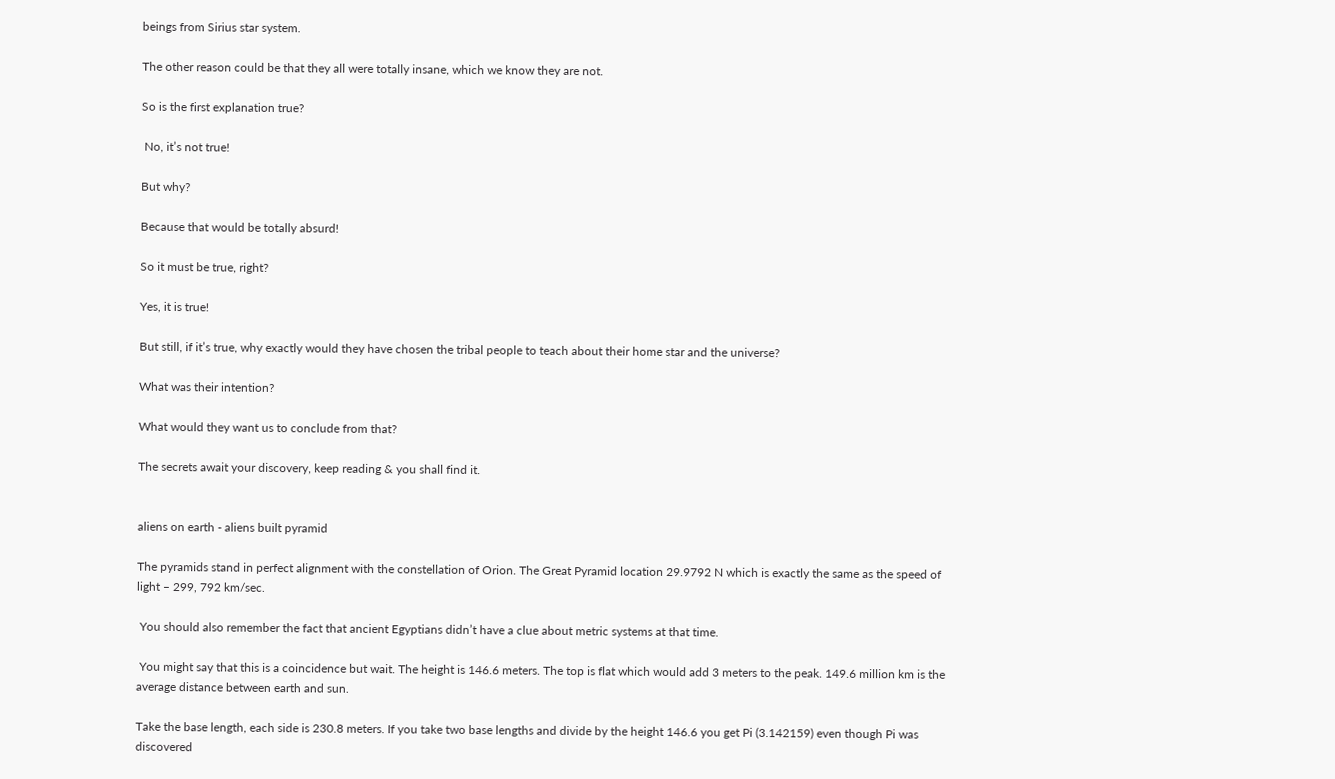beings from Sirius star system.

The other reason could be that they all were totally insane, which we know they are not.

So is the first explanation true?

 No, it’s not true!

But why?

Because that would be totally absurd!

So it must be true, right?

Yes, it is true!

But still, if it’s true, why exactly would they have chosen the tribal people to teach about their home star and the universe?

What was their intention?

What would they want us to conclude from that?

The secrets await your discovery, keep reading & you shall find it.


aliens on earth - aliens built pyramid

The pyramids stand in perfect alignment with the constellation of Orion. The Great Pyramid location 29.9792 N which is exactly the same as the speed of light – 299, 792 km/sec.

 You should also remember the fact that ancient Egyptians didn’t have a clue about metric systems at that time.

 You might say that this is a coincidence but wait. The height is 146.6 meters. The top is flat which would add 3 meters to the peak. 149.6 million km is the average distance between earth and sun.

Take the base length, each side is 230.8 meters. If you take two base lengths and divide by the height 146.6 you get Pi (3.142159) even though Pi was discovered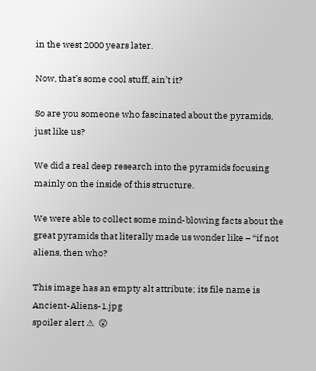in the west 2000 years later.

Now, that’s some cool stuff, ain’t it?

So are you someone who fascinated about the pyramids, just like us?

We did a real deep research into the pyramids focusing mainly on the inside of this structure.

We were able to collect some mind-blowing facts about the great pyramids that literally made us wonder like – “if not aliens, then who?

This image has an empty alt attribute; its file name is Ancient-Aliens-1.jpg
spoiler alert ⚠  😲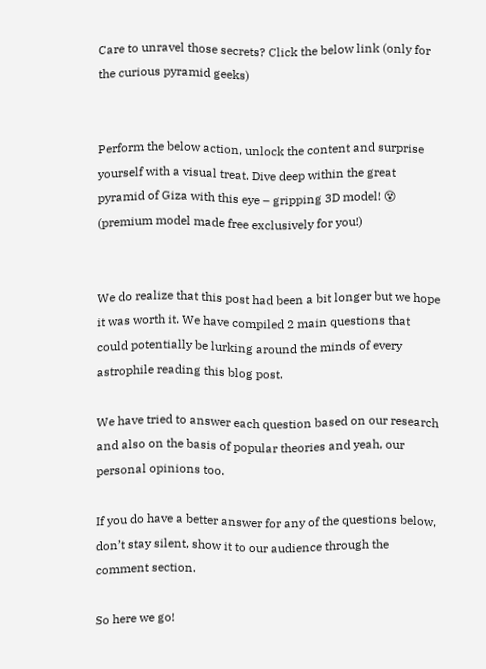Care to unravel those secrets? Click the below link (only for the curious pyramid geeks)


Perform the below action, unlock the content and surprise yourself with a visual treat. Dive deep within the great pyramid of Giza with this eye – gripping 3D model! 😵  (premium model made free exclusively for you!)


We do realize that this post had been a bit longer but we hope it was worth it. We have compiled 2 main questions that could potentially be lurking around the minds of every astrophile reading this blog post.

We have tried to answer each question based on our research and also on the basis of popular theories and yeah, our personal opinions too.

If you do have a better answer for any of the questions below, don’t stay silent, show it to our audience through the comment section.

So here we go!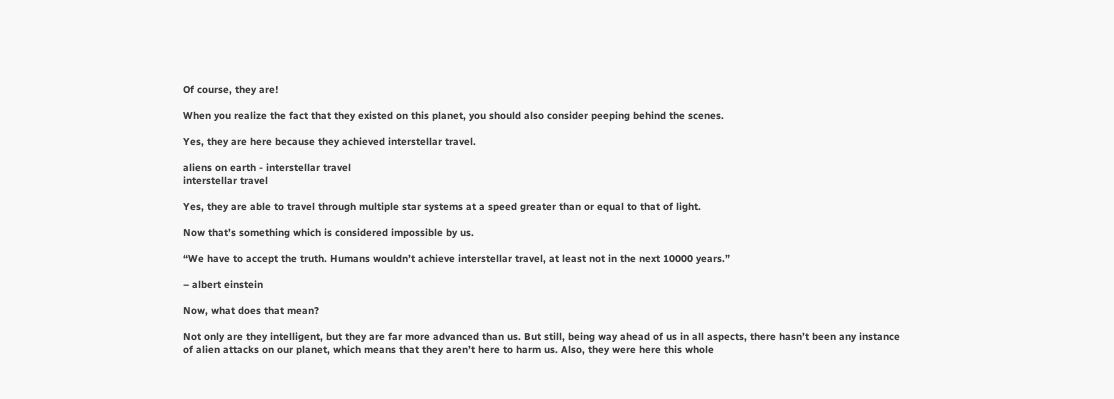Of course, they are!

When you realize the fact that they existed on this planet, you should also consider peeping behind the scenes.

Yes, they are here because they achieved interstellar travel.

aliens on earth - interstellar travel
interstellar travel

Yes, they are able to travel through multiple star systems at a speed greater than or equal to that of light.

Now that’s something which is considered impossible by us.

“We have to accept the truth. Humans wouldn’t achieve interstellar travel, at least not in the next 10000 years.”

– albert einstein

Now, what does that mean?

Not only are they intelligent, but they are far more advanced than us. But still, being way ahead of us in all aspects, there hasn’t been any instance of alien attacks on our planet, which means that they aren’t here to harm us. Also, they were here this whole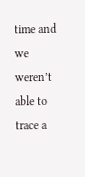time and we weren’t able to trace a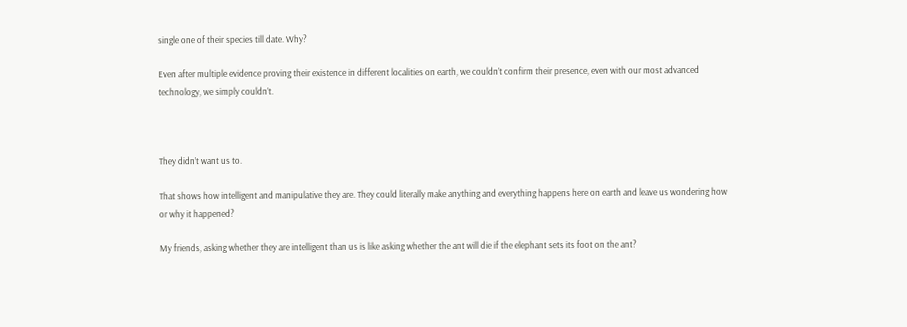single one of their species till date. Why?

Even after multiple evidence proving their existence in different localities on earth, we couldn’t confirm their presence, even with our most advanced technology, we simply couldn’t.



They didn’t want us to.

That shows how intelligent and manipulative they are. They could literally make anything and everything happens here on earth and leave us wondering how or why it happened?

My friends, asking whether they are intelligent than us is like asking whether the ant will die if the elephant sets its foot on the ant?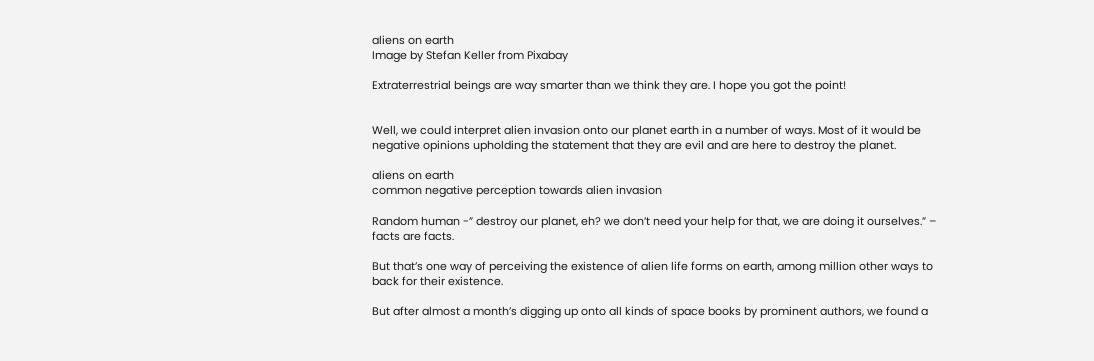aliens on earth
Image by Stefan Keller from Pixabay

Extraterrestrial beings are way smarter than we think they are. I hope you got the point!


Well, we could interpret alien invasion onto our planet earth in a number of ways. Most of it would be negative opinions upholding the statement that they are evil and are here to destroy the planet.

aliens on earth
common negative perception towards alien invasion

Random human -” destroy our planet, eh? we don’t need your help for that, we are doing it ourselves.” – facts are facts.

But that’s one way of perceiving the existence of alien life forms on earth, among million other ways to back for their existence.

But after almost a month’s digging up onto all kinds of space books by prominent authors, we found a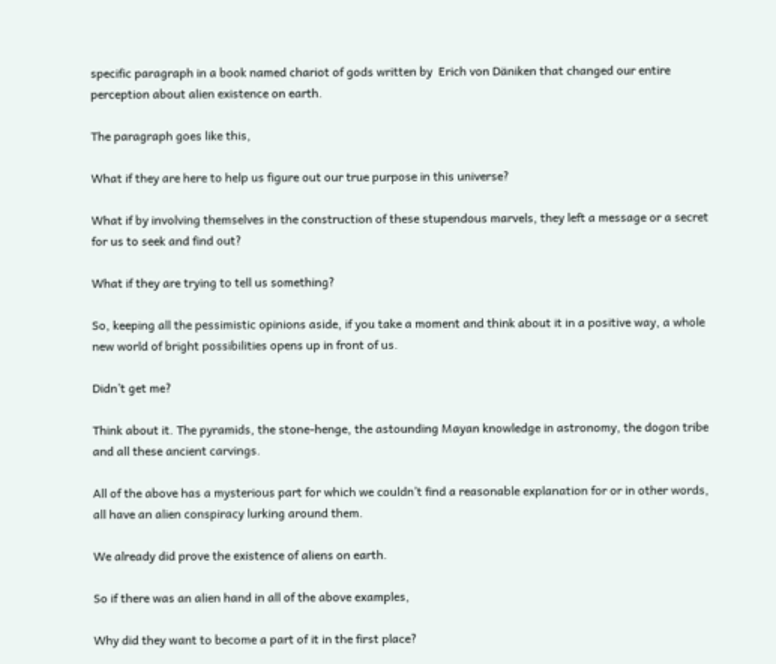specific paragraph in a book named chariot of gods written by  Erich von Däniken that changed our entire perception about alien existence on earth.

The paragraph goes like this,

What if they are here to help us figure out our true purpose in this universe?

What if by involving themselves in the construction of these stupendous marvels, they left a message or a secret for us to seek and find out?

What if they are trying to tell us something?

So, keeping all the pessimistic opinions aside, if you take a moment and think about it in a positive way, a whole new world of bright possibilities opens up in front of us.

Didn’t get me?

Think about it. The pyramids, the stone-henge, the astounding Mayan knowledge in astronomy, the dogon tribe and all these ancient carvings.

All of the above has a mysterious part for which we couldn’t find a reasonable explanation for or in other words, all have an alien conspiracy lurking around them.

We already did prove the existence of aliens on earth.

So if there was an alien hand in all of the above examples,

Why did they want to become a part of it in the first place?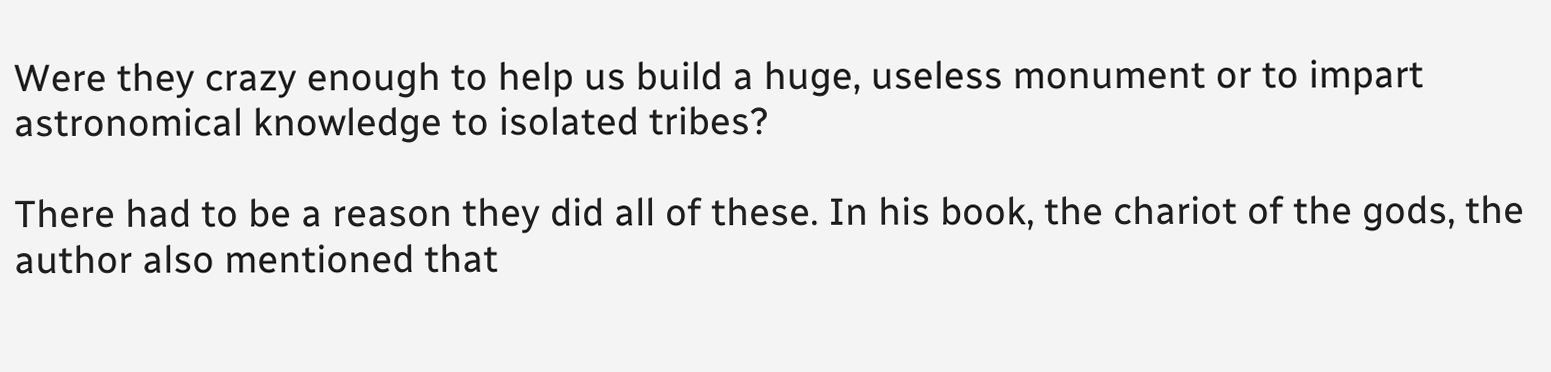Were they crazy enough to help us build a huge, useless monument or to impart astronomical knowledge to isolated tribes?

There had to be a reason they did all of these. In his book, the chariot of the gods, the author also mentioned that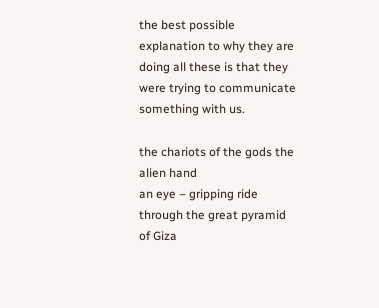the best possible explanation to why they are doing all these is that they were trying to communicate something with us.

the chariots of the gods the alien hand
an eye – gripping ride through the great pyramid of Giza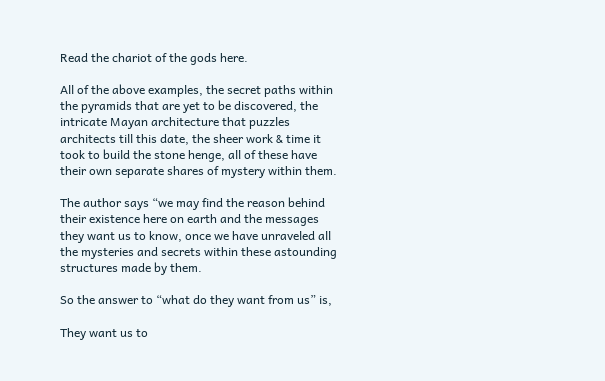Read the chariot of the gods here.

All of the above examples, the secret paths within the pyramids that are yet to be discovered, the intricate Mayan architecture that puzzles architects till this date, the sheer work & time it took to build the stone henge, all of these have their own separate shares of mystery within them.

The author says “we may find the reason behind their existence here on earth and the messages they want us to know, once we have unraveled all the mysteries and secrets within these astounding structures made by them.

So the answer to “what do they want from us” is,

They want us to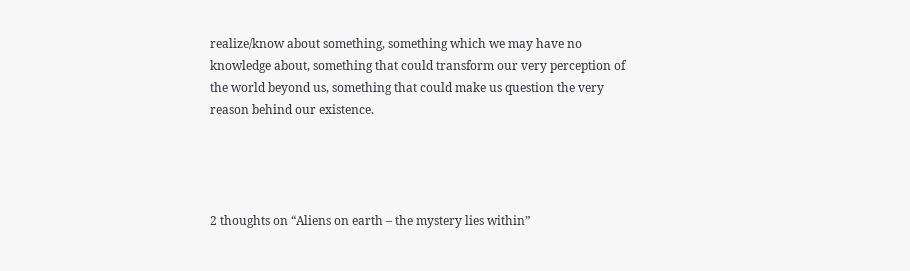realize/know about something, something which we may have no knowledge about, something that could transform our very perception of the world beyond us, something that could make us question the very reason behind our existence.




2 thoughts on “Aliens on earth – the mystery lies within”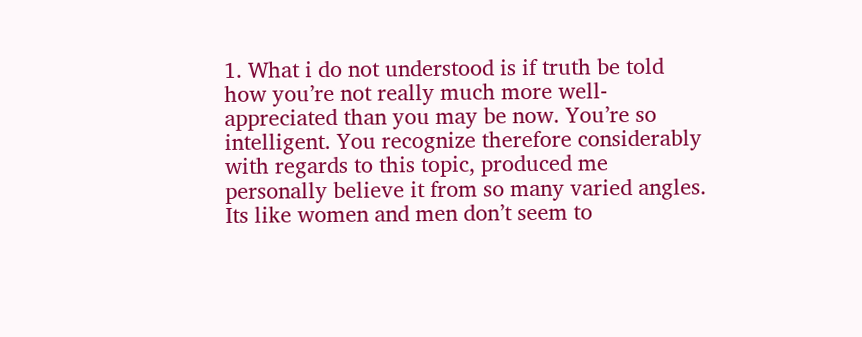1. What i do not understood is if truth be told how you’re not really much more well-appreciated than you may be now. You’re so intelligent. You recognize therefore considerably with regards to this topic, produced me personally believe it from so many varied angles. Its like women and men don’t seem to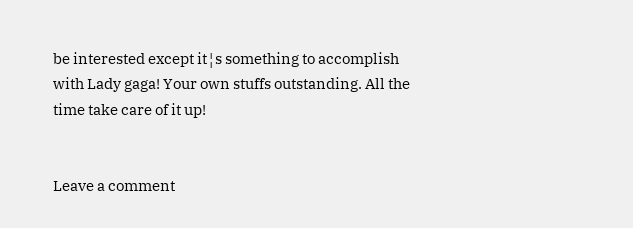be interested except it¦s something to accomplish with Lady gaga! Your own stuffs outstanding. All the time take care of it up!


Leave a comment